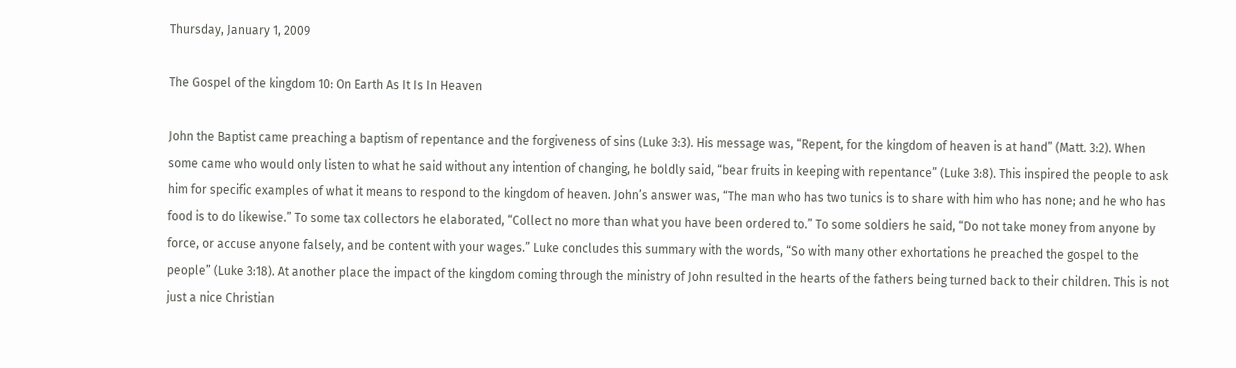Thursday, January 1, 2009

The Gospel of the kingdom 10: On Earth As It Is In Heaven

John the Baptist came preaching a baptism of repentance and the forgiveness of sins (Luke 3:3). His message was, “Repent, for the kingdom of heaven is at hand” (Matt. 3:2). When some came who would only listen to what he said without any intention of changing, he boldly said, “bear fruits in keeping with repentance” (Luke 3:8). This inspired the people to ask him for specific examples of what it means to respond to the kingdom of heaven. John’s answer was, “The man who has two tunics is to share with him who has none; and he who has food is to do likewise.” To some tax collectors he elaborated, “Collect no more than what you have been ordered to.” To some soldiers he said, “Do not take money from anyone by force, or accuse anyone falsely, and be content with your wages.” Luke concludes this summary with the words, “So with many other exhortations he preached the gospel to the people” (Luke 3:18). At another place the impact of the kingdom coming through the ministry of John resulted in the hearts of the fathers being turned back to their children. This is not just a nice Christian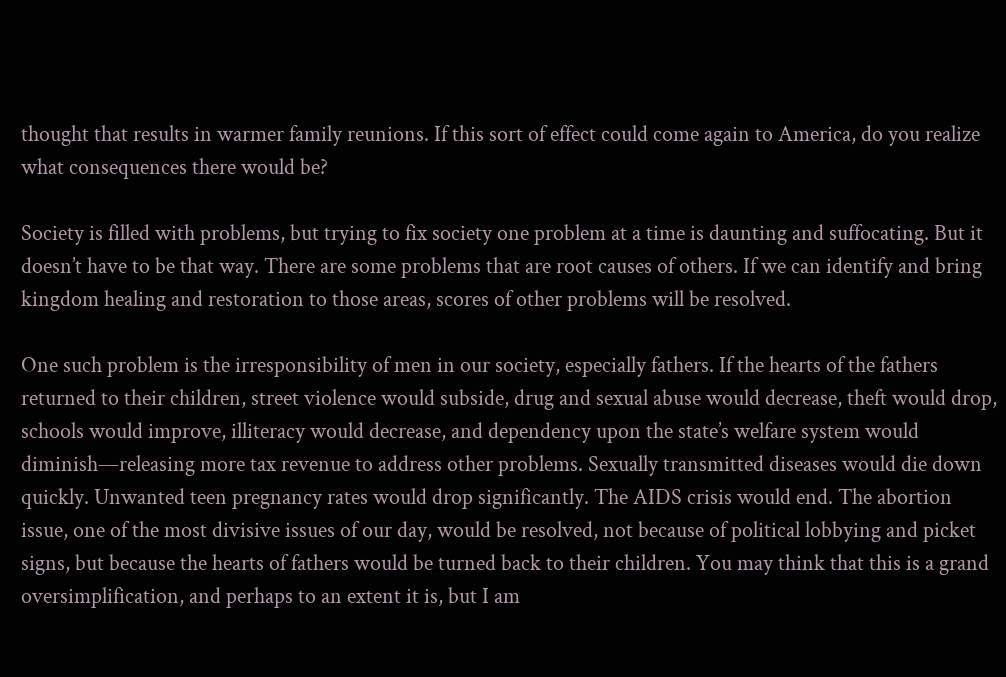thought that results in warmer family reunions. If this sort of effect could come again to America, do you realize what consequences there would be?

Society is filled with problems, but trying to fix society one problem at a time is daunting and suffocating. But it doesn’t have to be that way. There are some problems that are root causes of others. If we can identify and bring kingdom healing and restoration to those areas, scores of other problems will be resolved.

One such problem is the irresponsibility of men in our society, especially fathers. If the hearts of the fathers returned to their children, street violence would subside, drug and sexual abuse would decrease, theft would drop, schools would improve, illiteracy would decrease, and dependency upon the state’s welfare system would diminish—releasing more tax revenue to address other problems. Sexually transmitted diseases would die down quickly. Unwanted teen pregnancy rates would drop significantly. The AIDS crisis would end. The abortion issue, one of the most divisive issues of our day, would be resolved, not because of political lobbying and picket signs, but because the hearts of fathers would be turned back to their children. You may think that this is a grand oversimplification, and perhaps to an extent it is, but I am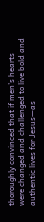thoroughly convinced that if men’s hearts were changed and challenged to live bold and authentic lives for Jesus—as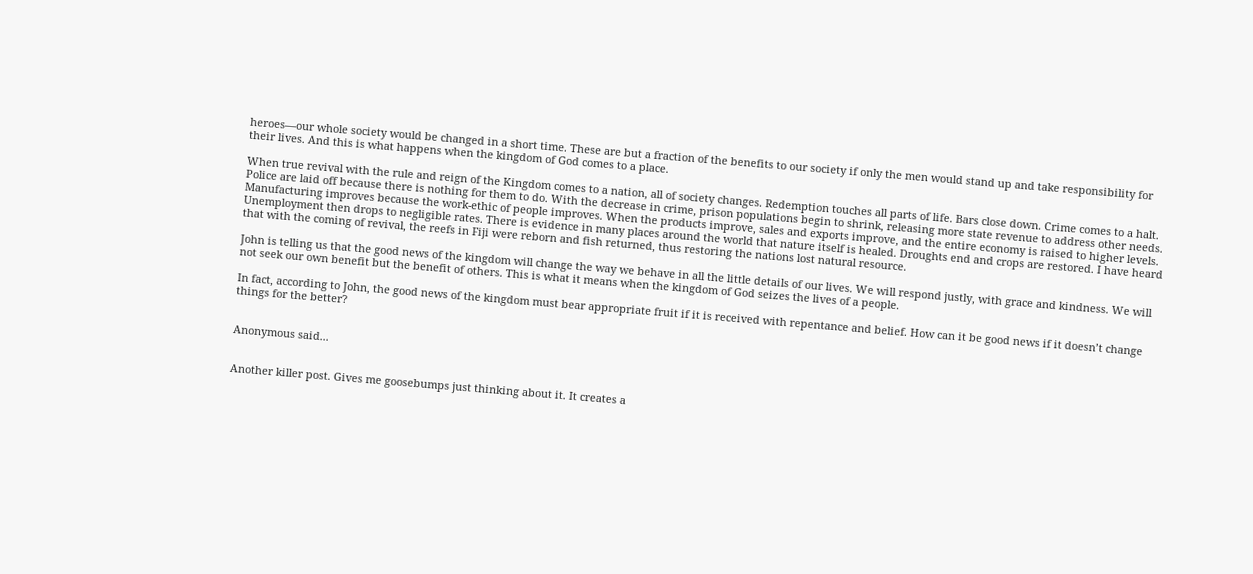heroes—our whole society would be changed in a short time. These are but a fraction of the benefits to our society if only the men would stand up and take responsibility for their lives. And this is what happens when the kingdom of God comes to a place.

When true revival with the rule and reign of the Kingdom comes to a nation, all of society changes. Redemption touches all parts of life. Bars close down. Crime comes to a halt. Police are laid off because there is nothing for them to do. With the decrease in crime, prison populations begin to shrink, releasing more state revenue to address other needs. Manufacturing improves because the work-ethic of people improves. When the products improve, sales and exports improve, and the entire economy is raised to higher levels. Unemployment then drops to negligible rates. There is evidence in many places around the world that nature itself is healed. Droughts end and crops are restored. I have heard that with the coming of revival, the reefs in Fiji were reborn and fish returned, thus restoring the nations lost natural resource.

John is telling us that the good news of the kingdom will change the way we behave in all the little details of our lives. We will respond justly, with grace and kindness. We will not seek our own benefit but the benefit of others. This is what it means when the kingdom of God seizes the lives of a people.

In fact, according to John, the good news of the kingdom must bear appropriate fruit if it is received with repentance and belief. How can it be good news if it doesn’t change things for the better?


Anonymous said...


Another killer post. Gives me goosebumps just thinking about it. It creates a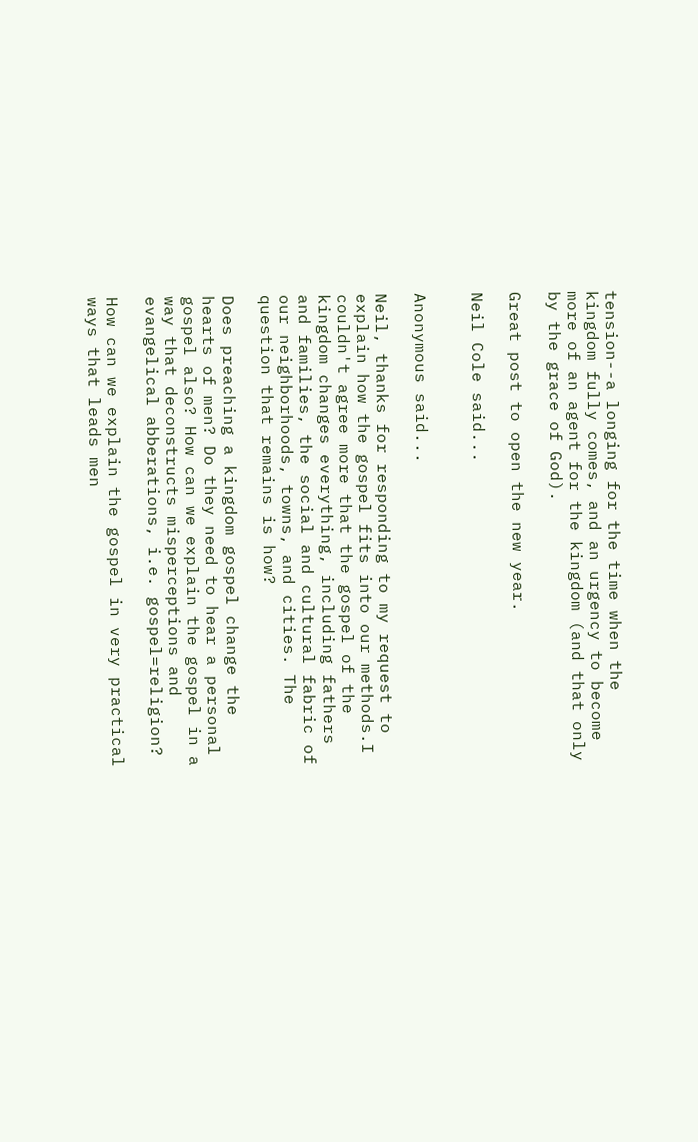tension--a longing for the time when the kingdom fully comes, and an urgency to become more of an agent for the kingdom (and that only by the grace of God).

Great post to open the new year.

Neil Cole said...


Anonymous said...

Neil, thanks for responding to my request to explain how the gospel fits into our methods.I couldn't agree more that the gospel of the kingdom changes everything, including fathers and families, the social and cultural fabric of our neighborhoods, towns, and cities. The question that remains is how?

Does preaching a kingdom gospel change the hearts of men? Do they need to hear a personal gospel also? How can we explain the gospel in a way that deconstructs misperceptions and evangelical abberations, i.e. gospel=religion?

How can we explain the gospel in very practical ways that leads men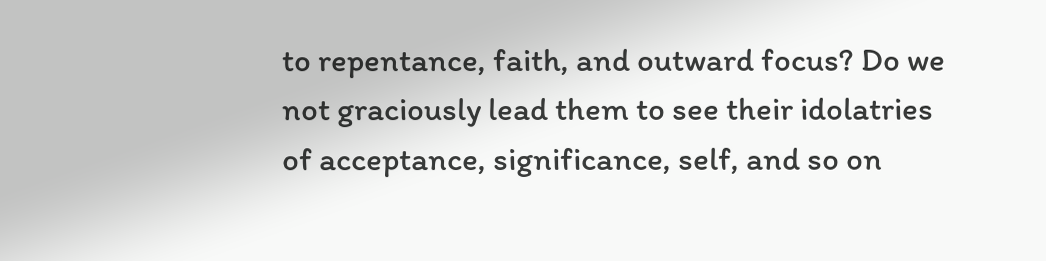to repentance, faith, and outward focus? Do we not graciously lead them to see their idolatries of acceptance, significance, self, and so on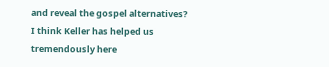and reveal the gospel alternatives? I think Keller has helped us tremendously here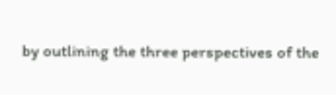by outlining the three perspectives of the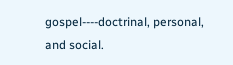gospel----doctrinal, personal, and social.